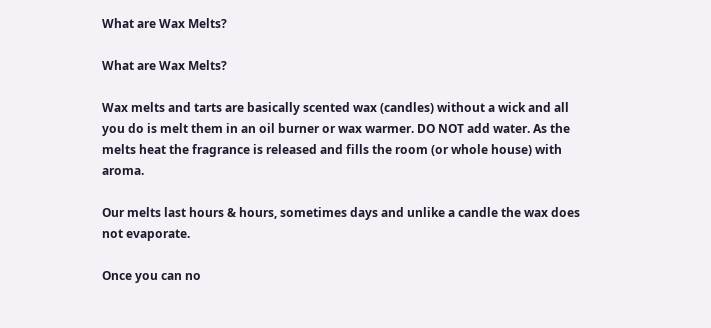What are Wax Melts?

What are Wax Melts?

Wax melts and tarts are basically scented wax (candles) without a wick and all you do is melt them in an oil burner or wax warmer. DO NOT add water. As the melts heat the fragrance is released and fills the room (or whole house) with aroma.

Our melts last hours & hours, sometimes days and unlike a candle the wax does not evaporate.

Once you can no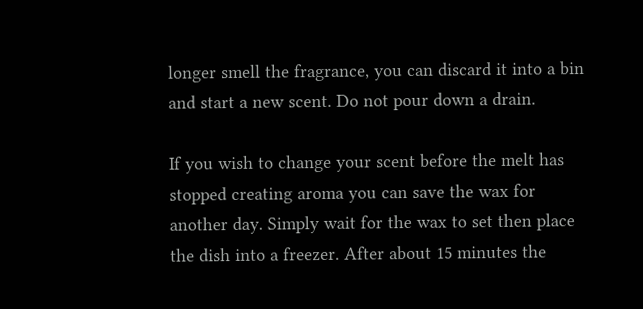longer smell the fragrance, you can discard it into a bin and start a new scent. Do not pour down a drain.

If you wish to change your scent before the melt has stopped creating aroma you can save the wax for another day. Simply wait for the wax to set then place the dish into a freezer. After about 15 minutes the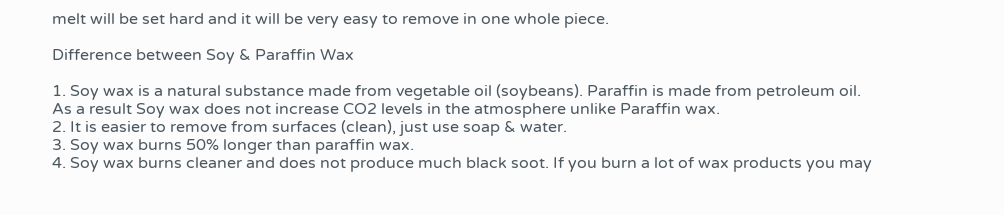melt will be set hard and it will be very easy to remove in one whole piece.

Difference between Soy & Paraffin Wax

1. Soy wax is a natural substance made from vegetable oil (soybeans). Paraffin is made from petroleum oil. As a result Soy wax does not increase CO2 levels in the atmosphere unlike Paraffin wax.
2. It is easier to remove from surfaces (clean), just use soap & water.
3. Soy wax burns 50% longer than paraffin wax.
4. Soy wax burns cleaner and does not produce much black soot. If you burn a lot of wax products you may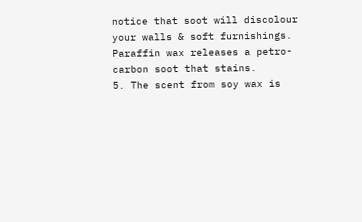notice that soot will discolour your walls & soft furnishings. Paraffin wax releases a petro-carbon soot that stains.
5. The scent from soy wax is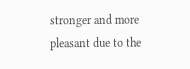stronger and more pleasant due to the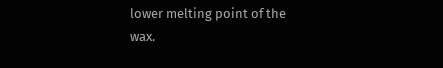lower melting point of the wax.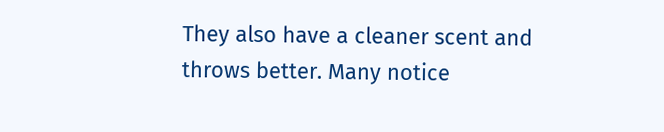They also have a cleaner scent and throws better. Many notice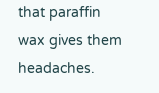that paraffin wax gives them headaches.